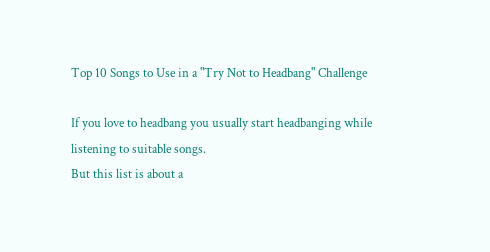Top 10 Songs to Use in a "Try Not to Headbang" Challenge

If you love to headbang you usually start headbanging while listening to suitable songs.
But this list is about a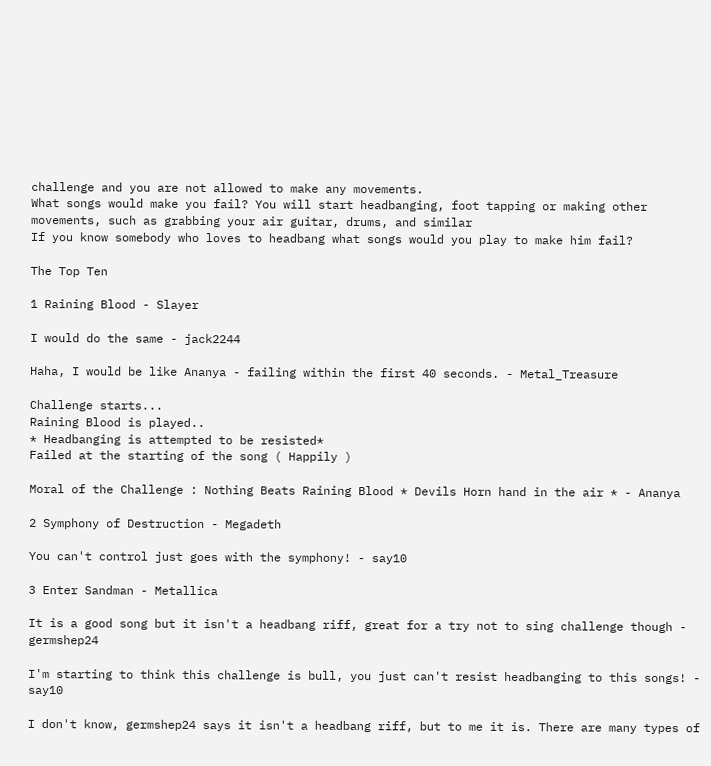challenge and you are not allowed to make any movements.
What songs would make you fail? You will start headbanging, foot tapping or making other movements, such as grabbing your air guitar, drums, and similar
If you know somebody who loves to headbang what songs would you play to make him fail?

The Top Ten

1 Raining Blood - Slayer

I would do the same - jack2244

Haha, I would be like Ananya - failing within the first 40 seconds. - Metal_Treasure

Challenge starts...
Raining Blood is played..
* Headbanging is attempted to be resisted*
Failed at the starting of the song ( Happily )

Moral of the Challenge : Nothing Beats Raining Blood * Devils Horn hand in the air * - Ananya

2 Symphony of Destruction - Megadeth

You can't control just goes with the symphony! - say10

3 Enter Sandman - Metallica

It is a good song but it isn't a headbang riff, great for a try not to sing challenge though - germshep24

I'm starting to think this challenge is bull, you just can't resist headbanging to this songs! - say10

I don't know, germshep24 says it isn't a headbang riff, but to me it is. There are many types of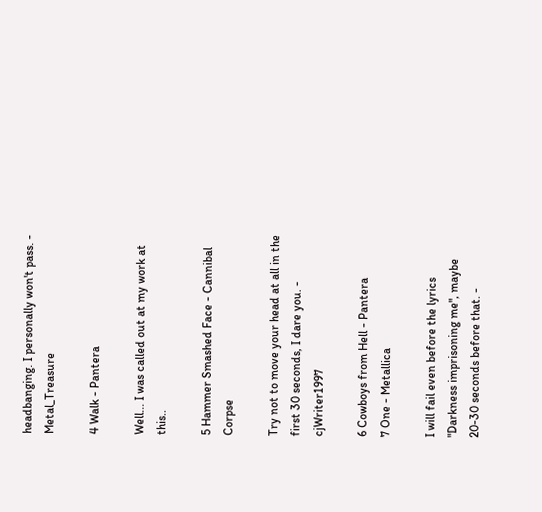headbanging. I personally won't pass. - Metal_Treasure

4 Walk - Pantera

Well... I was called out at my work at this..

5 Hammer Smashed Face - Cannibal Corpse

Try not to move your head at all in the first 30 seconds, I dare you. - cjWriter1997

6 Cowboys from Hell - Pantera
7 One - Metallica

I will fail even before the lyrics "Darkness imprisoning me", maybe 20-30 seconds before that. -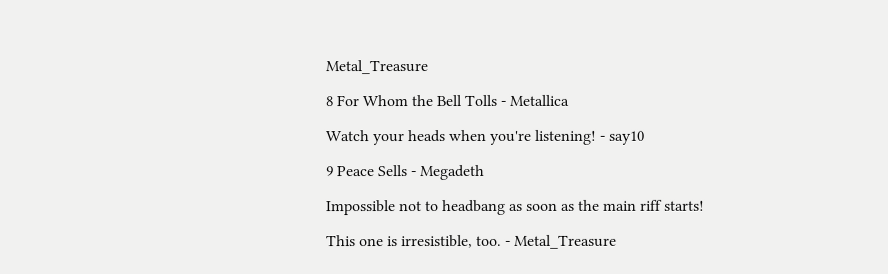Metal_Treasure

8 For Whom the Bell Tolls - Metallica

Watch your heads when you're listening! - say10

9 Peace Sells - Megadeth

Impossible not to headbang as soon as the main riff starts!

This one is irresistible, too. - Metal_Treasure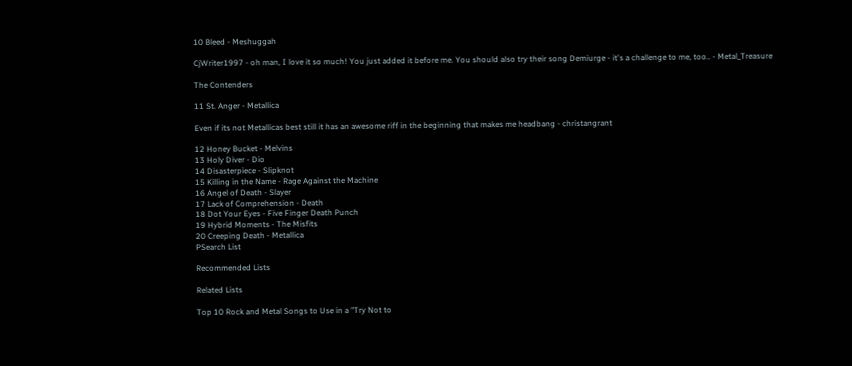10 Bleed - Meshuggah

CjWriter1997 - oh man, I love it so much! You just added it before me. You should also try their song Demiurge - it's a challenge to me, too.. - Metal_Treasure

The Contenders

11 St. Anger - Metallica

Even if its not Metallicas best still it has an awesome riff in the beginning that makes me headbang - christangrant

12 Honey Bucket - Melvins
13 Holy Diver - Dio
14 Disasterpiece - Slipknot
15 Killing in the Name - Rage Against the Machine
16 Angel of Death - Slayer
17 Lack of Comprehension - Death
18 Dot Your Eyes - Five Finger Death Punch
19 Hybrid Moments - The Misfits
20 Creeping Death - Metallica
PSearch List

Recommended Lists

Related Lists

Top 10 Rock and Metal Songs to Use in a "Try Not to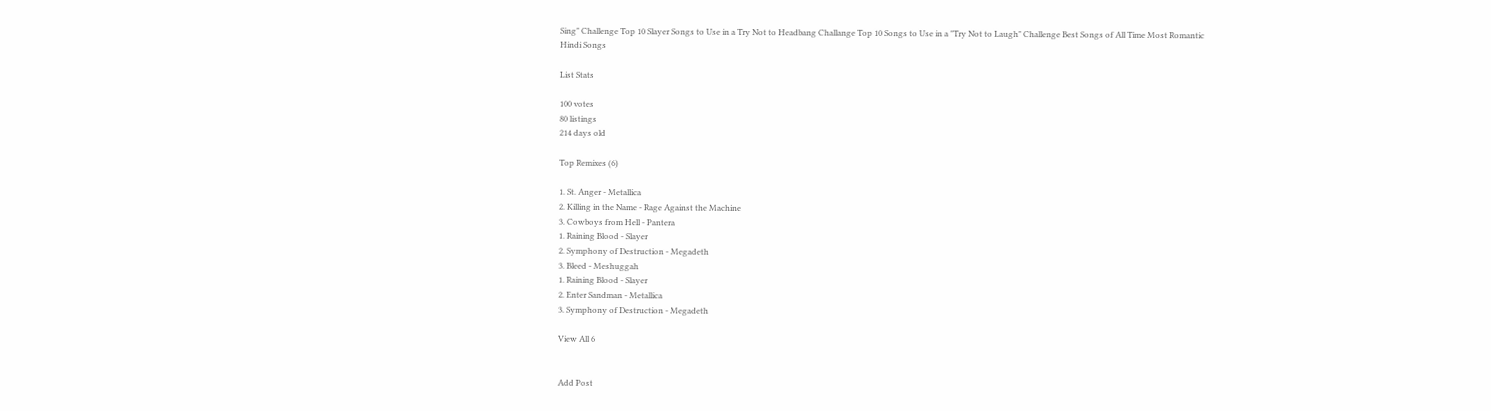Sing" Challenge Top 10 Slayer Songs to Use in a Try Not to Headbang Challange Top 10 Songs to Use in a "Try Not to Laugh" Challenge Best Songs of All Time Most Romantic Hindi Songs

List Stats

100 votes
80 listings
214 days old

Top Remixes (6)

1. St. Anger - Metallica
2. Killing in the Name - Rage Against the Machine
3. Cowboys from Hell - Pantera
1. Raining Blood - Slayer
2. Symphony of Destruction - Megadeth
3. Bleed - Meshuggah
1. Raining Blood - Slayer
2. Enter Sandman - Metallica
3. Symphony of Destruction - Megadeth

View All 6


Add Post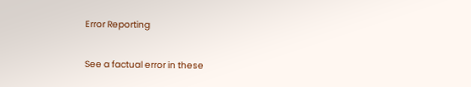Error Reporting

See a factual error in these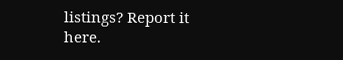listings? Report it here.